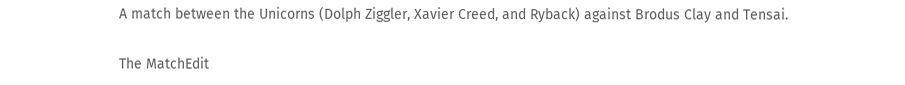A match between the Unicorns (Dolph Ziggler, Xavier Creed, and Ryback) against Brodus Clay and Tensai.

The MatchEdit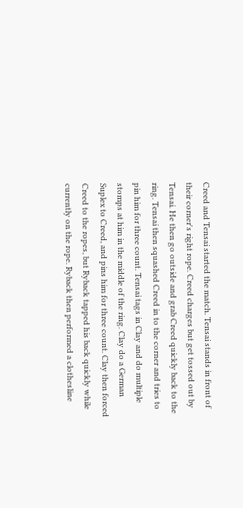Creed and Tensai started the match. Tensai stands in front of their corner's right rope. Creed charges but get tossed out by Tensai. He then go outside and grab Creed quickly back to the ring. Tensai then squashed Creed in to the corner and tries to pin him for three count. Tensai tags in Clay and do multiple stomps at him in the middle of the ring. Clay do a German Suplex to Creed, and pins him for three count. Clay then forced Creed to the ropes, but Ryback tapped his back quickly while currently on the rope. Ryback then performed a clothesline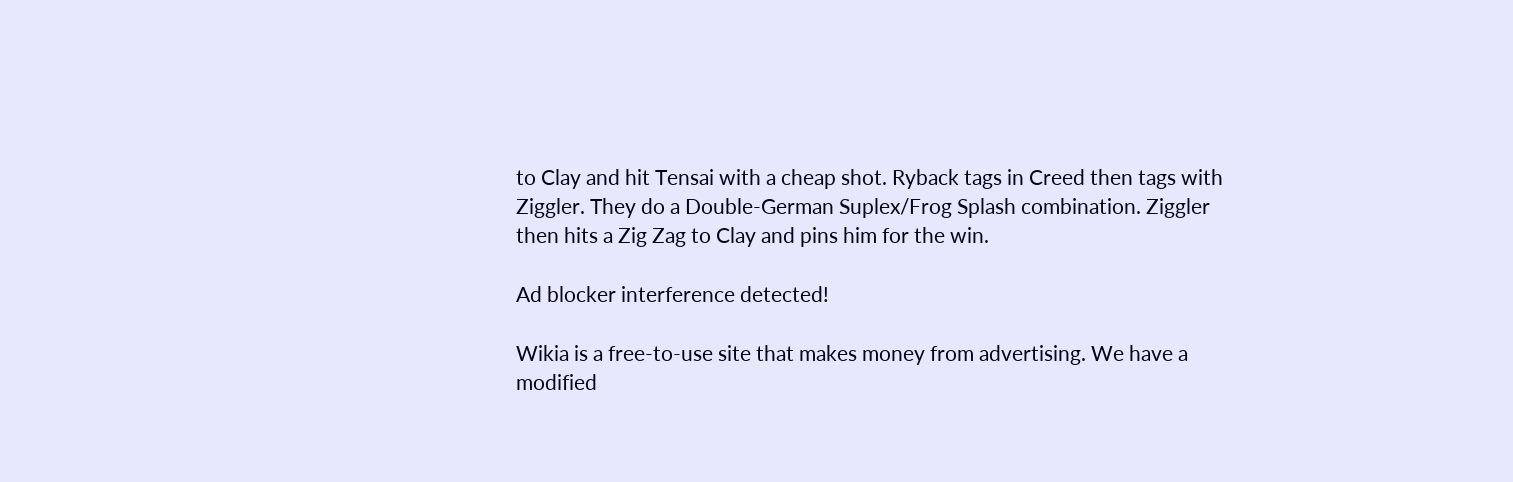to Clay and hit Tensai with a cheap shot. Ryback tags in Creed then tags with Ziggler. They do a Double-German Suplex/Frog Splash combination. Ziggler then hits a Zig Zag to Clay and pins him for the win.

Ad blocker interference detected!

Wikia is a free-to-use site that makes money from advertising. We have a modified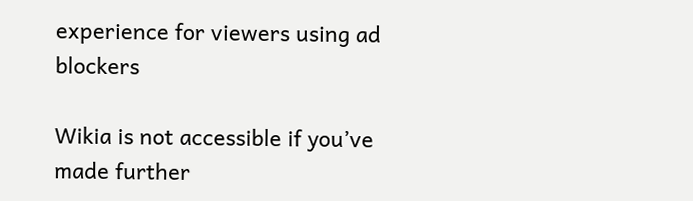experience for viewers using ad blockers

Wikia is not accessible if you’ve made further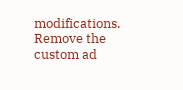modifications. Remove the custom ad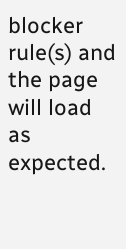blocker rule(s) and the page will load as expected.